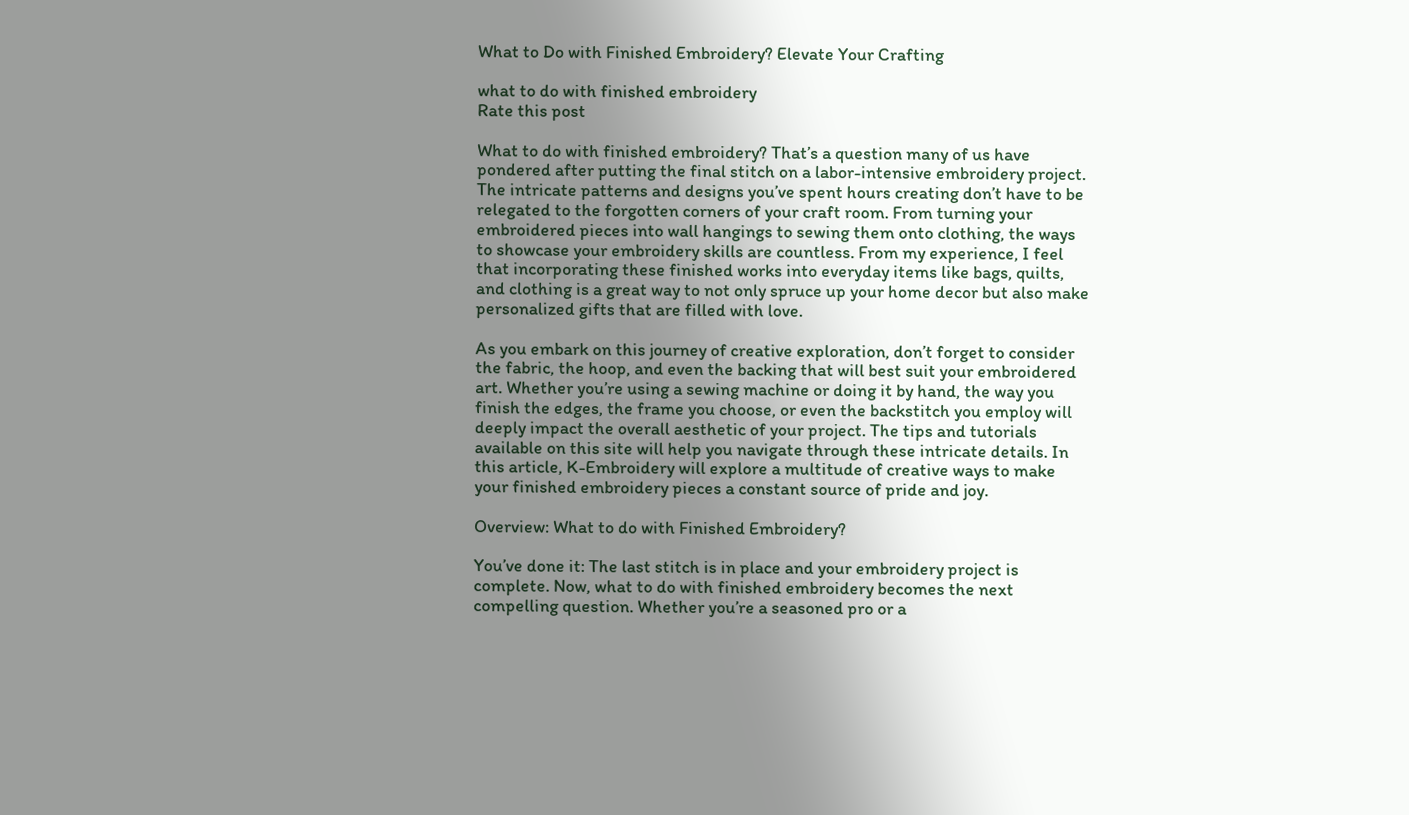What to Do with Finished Embroidery? Elevate Your Crafting

what to do with finished embroidery
Rate this post

What to do with finished embroidery? That’s a question many of us have pondered after putting the final stitch on a labor-intensive embroidery project. The intricate patterns and designs you’ve spent hours creating don’t have to be relegated to the forgotten corners of your craft room. From turning your embroidered pieces into wall hangings to sewing them onto clothing, the ways to showcase your embroidery skills are countless. From my experience, I feel that incorporating these finished works into everyday items like bags, quilts, and clothing is a great way to not only spruce up your home decor but also make personalized gifts that are filled with love.

As you embark on this journey of creative exploration, don’t forget to consider the fabric, the hoop, and even the backing that will best suit your embroidered art. Whether you’re using a sewing machine or doing it by hand, the way you finish the edges, the frame you choose, or even the backstitch you employ will deeply impact the overall aesthetic of your project. The tips and tutorials available on this site will help you navigate through these intricate details. In this article, K-Embroidery will explore a multitude of creative ways to make your finished embroidery pieces a constant source of pride and joy.

Overview: What to do with Finished Embroidery?

You’ve done it: The last stitch is in place and your embroidery project is complete. Now, what to do with finished embroidery becomes the next compelling question. Whether you’re a seasoned pro or a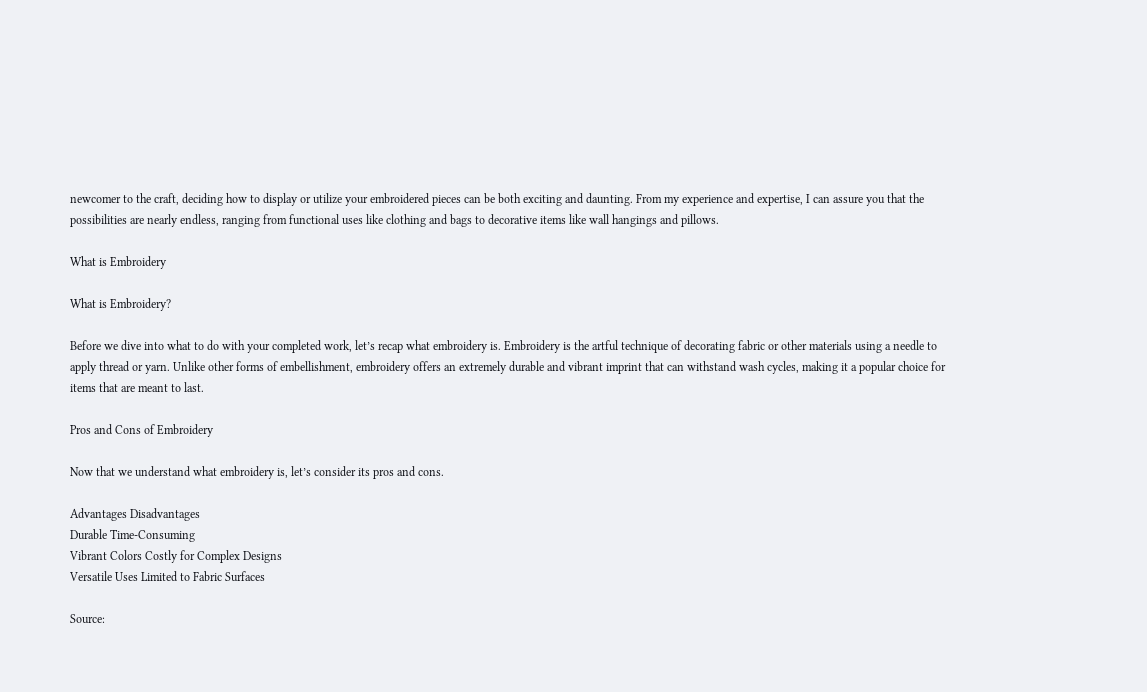newcomer to the craft, deciding how to display or utilize your embroidered pieces can be both exciting and daunting. From my experience and expertise, I can assure you that the possibilities are nearly endless, ranging from functional uses like clothing and bags to decorative items like wall hangings and pillows.

What is Embroidery

What is Embroidery?

Before we dive into what to do with your completed work, let’s recap what embroidery is. Embroidery is the artful technique of decorating fabric or other materials using a needle to apply thread or yarn. Unlike other forms of embellishment, embroidery offers an extremely durable and vibrant imprint that can withstand wash cycles, making it a popular choice for items that are meant to last.

Pros and Cons of Embroidery

Now that we understand what embroidery is, let’s consider its pros and cons.

Advantages Disadvantages
Durable Time-Consuming
Vibrant Colors Costly for Complex Designs
Versatile Uses Limited to Fabric Surfaces

Source: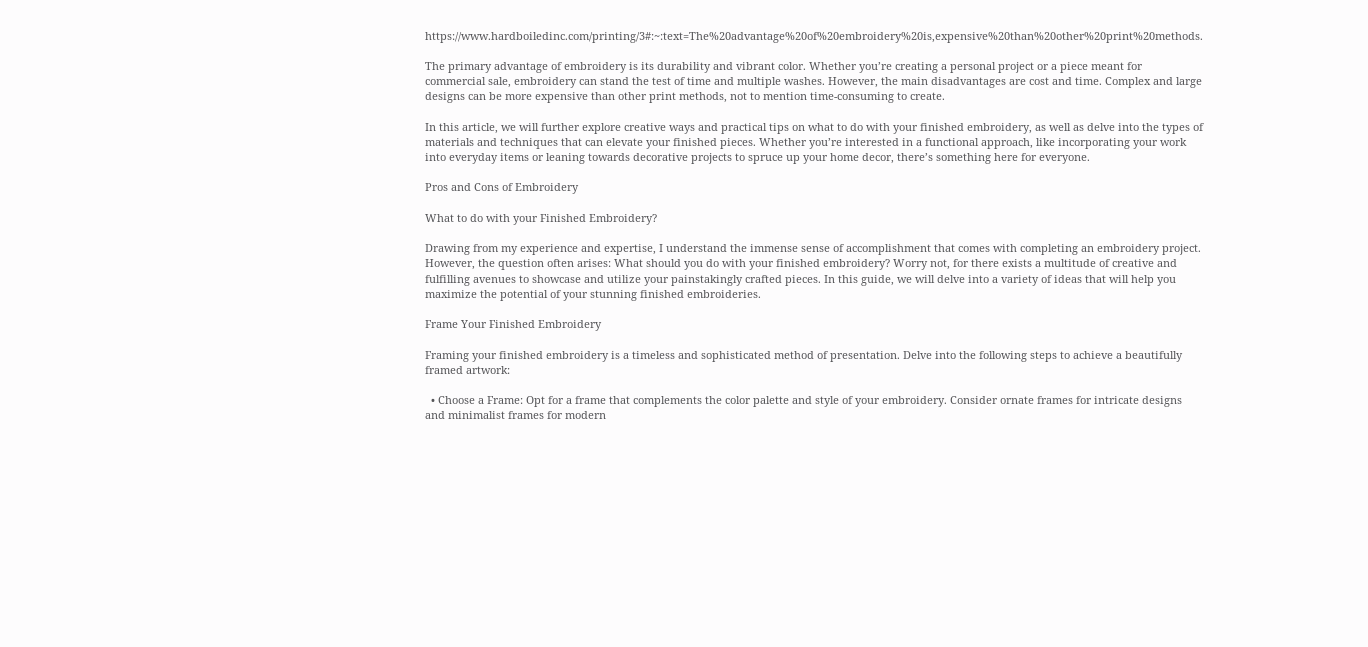https://www.hardboiledinc.com/printing/3#:~:text=The%20advantage%20of%20embroidery%20is,expensive%20than%20other%20print%20methods.

The primary advantage of embroidery is its durability and vibrant color. Whether you’re creating a personal project or a piece meant for commercial sale, embroidery can stand the test of time and multiple washes. However, the main disadvantages are cost and time. Complex and large designs can be more expensive than other print methods, not to mention time-consuming to create.

In this article, we will further explore creative ways and practical tips on what to do with your finished embroidery, as well as delve into the types of materials and techniques that can elevate your finished pieces. Whether you’re interested in a functional approach, like incorporating your work into everyday items or leaning towards decorative projects to spruce up your home decor, there’s something here for everyone.

Pros and Cons of Embroidery

What to do with your Finished Embroidery?

Drawing from my experience and expertise, I understand the immense sense of accomplishment that comes with completing an embroidery project. However, the question often arises: What should you do with your finished embroidery? Worry not, for there exists a multitude of creative and fulfilling avenues to showcase and utilize your painstakingly crafted pieces. In this guide, we will delve into a variety of ideas that will help you maximize the potential of your stunning finished embroideries.

Frame Your Finished Embroidery

Framing your finished embroidery is a timeless and sophisticated method of presentation. Delve into the following steps to achieve a beautifully framed artwork:

  • Choose a Frame: Opt for a frame that complements the color palette and style of your embroidery. Consider ornate frames for intricate designs and minimalist frames for modern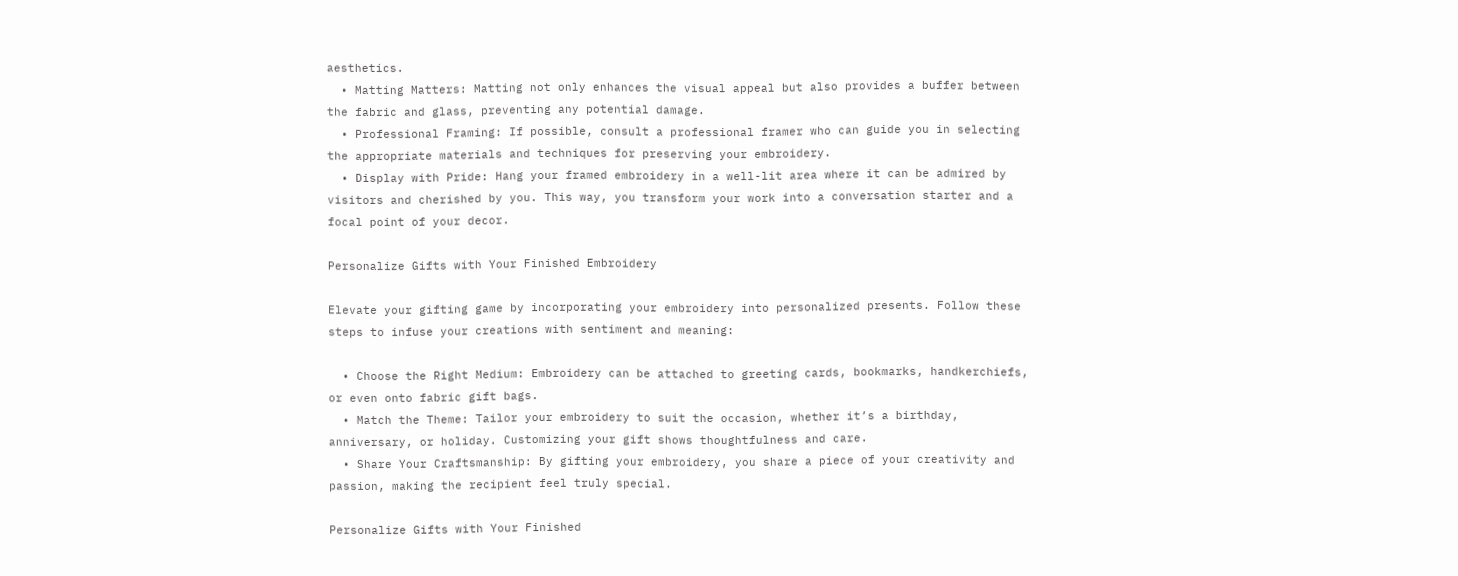aesthetics.
  • Matting Matters: Matting not only enhances the visual appeal but also provides a buffer between the fabric and glass, preventing any potential damage.
  • Professional Framing: If possible, consult a professional framer who can guide you in selecting the appropriate materials and techniques for preserving your embroidery.
  • Display with Pride: Hang your framed embroidery in a well-lit area where it can be admired by visitors and cherished by you. This way, you transform your work into a conversation starter and a focal point of your decor.

Personalize Gifts with Your Finished Embroidery

Elevate your gifting game by incorporating your embroidery into personalized presents. Follow these steps to infuse your creations with sentiment and meaning:

  • Choose the Right Medium: Embroidery can be attached to greeting cards, bookmarks, handkerchiefs, or even onto fabric gift bags.
  • Match the Theme: Tailor your embroidery to suit the occasion, whether it’s a birthday, anniversary, or holiday. Customizing your gift shows thoughtfulness and care.
  • Share Your Craftsmanship: By gifting your embroidery, you share a piece of your creativity and passion, making the recipient feel truly special.

Personalize Gifts with Your Finished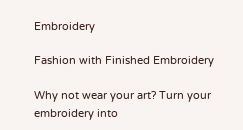Embroidery

Fashion with Finished Embroidery

Why not wear your art? Turn your embroidery into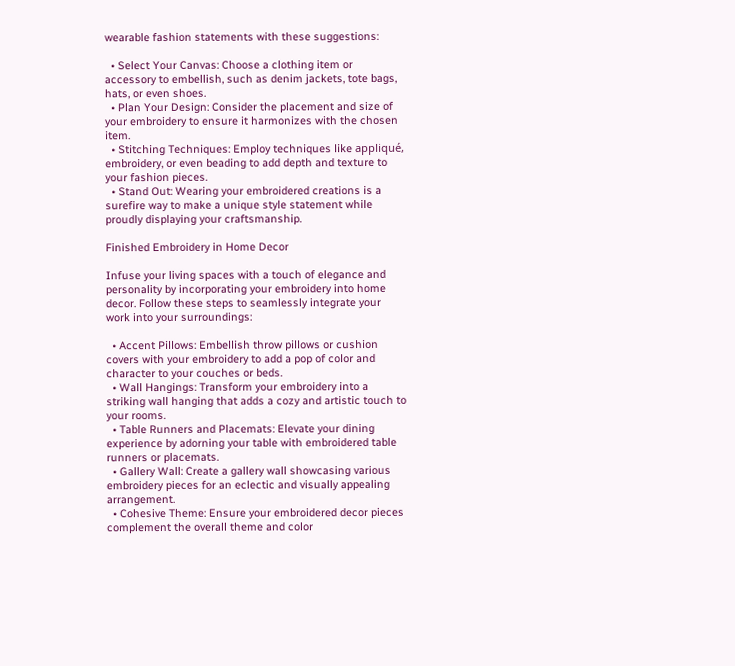wearable fashion statements with these suggestions:

  • Select Your Canvas: Choose a clothing item or accessory to embellish, such as denim jackets, tote bags, hats, or even shoes.
  • Plan Your Design: Consider the placement and size of your embroidery to ensure it harmonizes with the chosen item.
  • Stitching Techniques: Employ techniques like appliqué, embroidery, or even beading to add depth and texture to your fashion pieces.
  • Stand Out: Wearing your embroidered creations is a surefire way to make a unique style statement while proudly displaying your craftsmanship.

Finished Embroidery in Home Decor

Infuse your living spaces with a touch of elegance and personality by incorporating your embroidery into home decor. Follow these steps to seamlessly integrate your work into your surroundings:

  • Accent Pillows: Embellish throw pillows or cushion covers with your embroidery to add a pop of color and character to your couches or beds.
  • Wall Hangings: Transform your embroidery into a striking wall hanging that adds a cozy and artistic touch to your rooms.
  • Table Runners and Placemats: Elevate your dining experience by adorning your table with embroidered table runners or placemats.
  • Gallery Wall: Create a gallery wall showcasing various embroidery pieces for an eclectic and visually appealing arrangement.
  • Cohesive Theme: Ensure your embroidered decor pieces complement the overall theme and color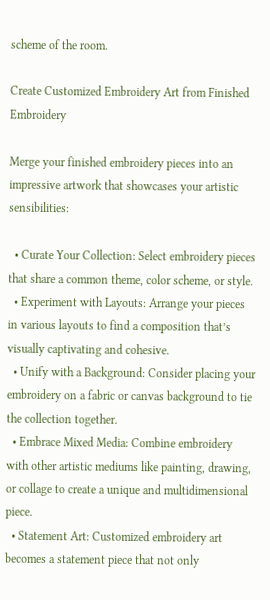scheme of the room.

Create Customized Embroidery Art from Finished Embroidery

Merge your finished embroidery pieces into an impressive artwork that showcases your artistic sensibilities:

  • Curate Your Collection: Select embroidery pieces that share a common theme, color scheme, or style.
  • Experiment with Layouts: Arrange your pieces in various layouts to find a composition that’s visually captivating and cohesive.
  • Unify with a Background: Consider placing your embroidery on a fabric or canvas background to tie the collection together.
  • Embrace Mixed Media: Combine embroidery with other artistic mediums like painting, drawing, or collage to create a unique and multidimensional piece.
  • Statement Art: Customized embroidery art becomes a statement piece that not only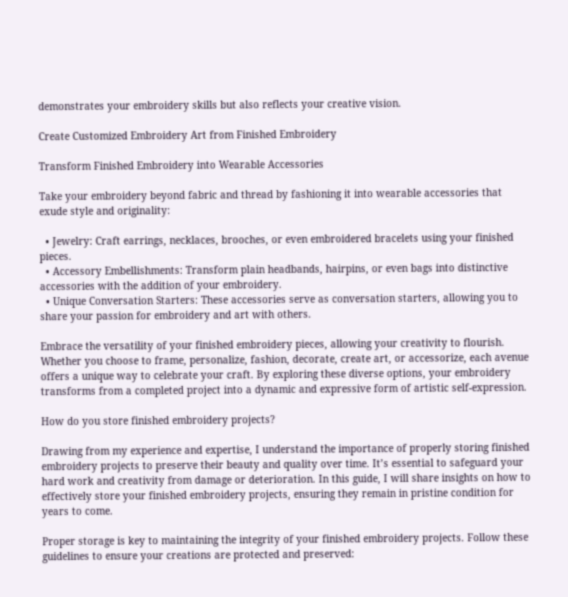demonstrates your embroidery skills but also reflects your creative vision.

Create Customized Embroidery Art from Finished Embroidery

Transform Finished Embroidery into Wearable Accessories

Take your embroidery beyond fabric and thread by fashioning it into wearable accessories that exude style and originality:

  • Jewelry: Craft earrings, necklaces, brooches, or even embroidered bracelets using your finished pieces.
  • Accessory Embellishments: Transform plain headbands, hairpins, or even bags into distinctive accessories with the addition of your embroidery.
  • Unique Conversation Starters: These accessories serve as conversation starters, allowing you to share your passion for embroidery and art with others.

Embrace the versatility of your finished embroidery pieces, allowing your creativity to flourish. Whether you choose to frame, personalize, fashion, decorate, create art, or accessorize, each avenue offers a unique way to celebrate your craft. By exploring these diverse options, your embroidery transforms from a completed project into a dynamic and expressive form of artistic self-expression.

How do you store finished embroidery projects?

Drawing from my experience and expertise, I understand the importance of properly storing finished embroidery projects to preserve their beauty and quality over time. It’s essential to safeguard your hard work and creativity from damage or deterioration. In this guide, I will share insights on how to effectively store your finished embroidery projects, ensuring they remain in pristine condition for years to come.

Proper storage is key to maintaining the integrity of your finished embroidery projects. Follow these guidelines to ensure your creations are protected and preserved: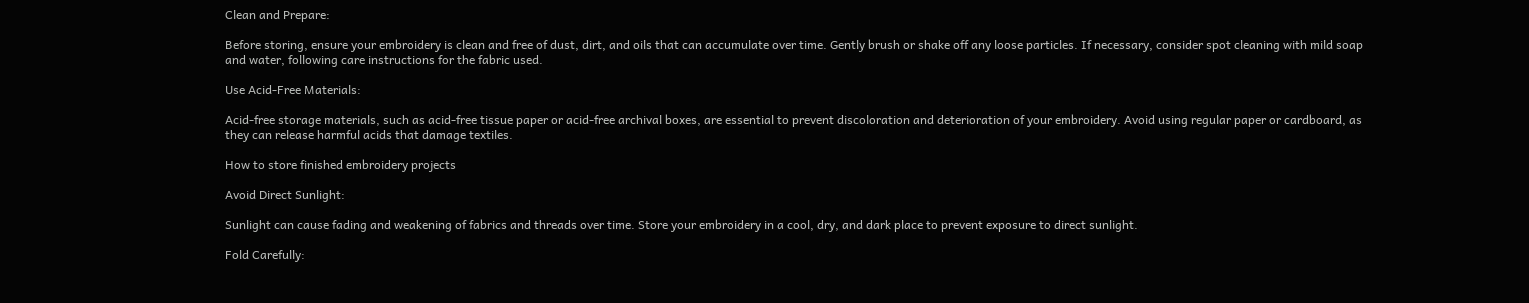Clean and Prepare:

Before storing, ensure your embroidery is clean and free of dust, dirt, and oils that can accumulate over time. Gently brush or shake off any loose particles. If necessary, consider spot cleaning with mild soap and water, following care instructions for the fabric used.

Use Acid-Free Materials:

Acid-free storage materials, such as acid-free tissue paper or acid-free archival boxes, are essential to prevent discoloration and deterioration of your embroidery. Avoid using regular paper or cardboard, as they can release harmful acids that damage textiles.

How to store finished embroidery projects

Avoid Direct Sunlight:

Sunlight can cause fading and weakening of fabrics and threads over time. Store your embroidery in a cool, dry, and dark place to prevent exposure to direct sunlight.

Fold Carefully: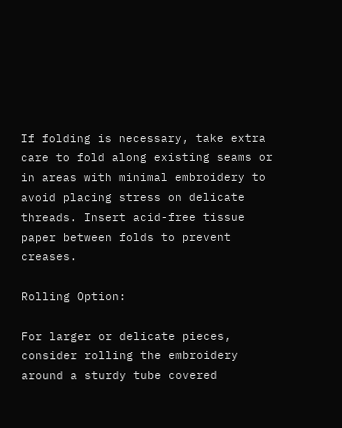If folding is necessary, take extra care to fold along existing seams or in areas with minimal embroidery to avoid placing stress on delicate threads. Insert acid-free tissue paper between folds to prevent creases.

Rolling Option:

For larger or delicate pieces, consider rolling the embroidery around a sturdy tube covered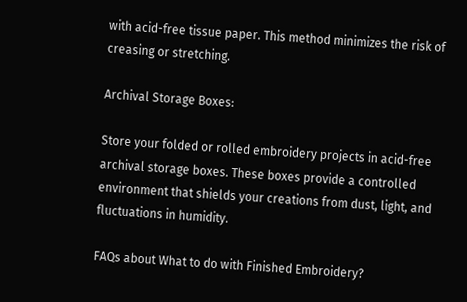with acid-free tissue paper. This method minimizes the risk of creasing or stretching.

Archival Storage Boxes:

Store your folded or rolled embroidery projects in acid-free archival storage boxes. These boxes provide a controlled environment that shields your creations from dust, light, and fluctuations in humidity.

FAQs about What to do with Finished Embroidery?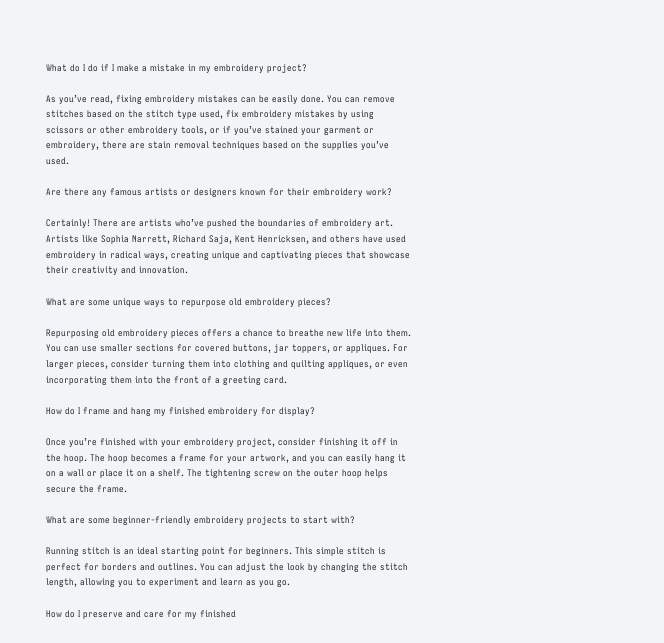What do I do if I make a mistake in my embroidery project?

As you’ve read, fixing embroidery mistakes can be easily done. You can remove stitches based on the stitch type used, fix embroidery mistakes by using scissors or other embroidery tools, or if you’ve stained your garment or embroidery, there are stain removal techniques based on the supplies you’ve used.

Are there any famous artists or designers known for their embroidery work?

Certainly! There are artists who’ve pushed the boundaries of embroidery art. Artists like Sophia Narrett, Richard Saja, Kent Henricksen, and others have used embroidery in radical ways, creating unique and captivating pieces that showcase their creativity and innovation.

What are some unique ways to repurpose old embroidery pieces?

Repurposing old embroidery pieces offers a chance to breathe new life into them. You can use smaller sections for covered buttons, jar toppers, or appliques. For larger pieces, consider turning them into clothing and quilting appliques, or even incorporating them into the front of a greeting card.

How do I frame and hang my finished embroidery for display?

Once you’re finished with your embroidery project, consider finishing it off in the hoop. The hoop becomes a frame for your artwork, and you can easily hang it on a wall or place it on a shelf. The tightening screw on the outer hoop helps secure the frame.

What are some beginner-friendly embroidery projects to start with?

Running stitch is an ideal starting point for beginners. This simple stitch is perfect for borders and outlines. You can adjust the look by changing the stitch length, allowing you to experiment and learn as you go.

How do I preserve and care for my finished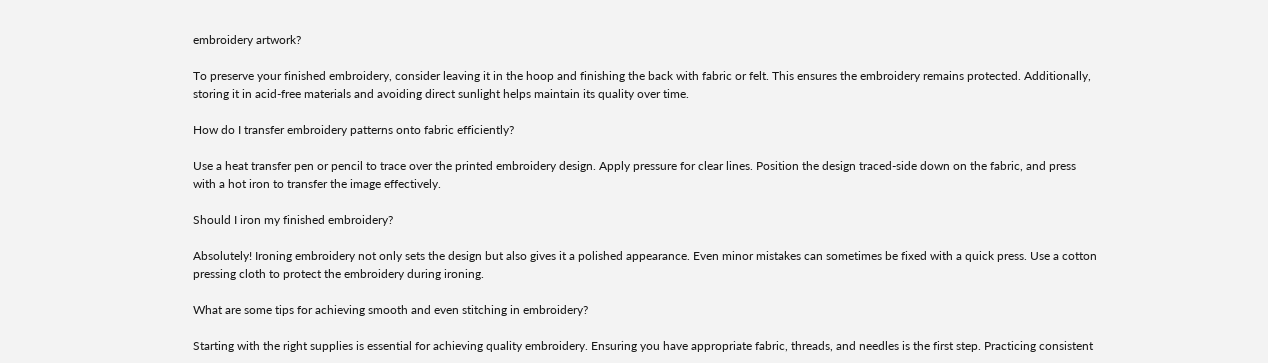embroidery artwork?

To preserve your finished embroidery, consider leaving it in the hoop and finishing the back with fabric or felt. This ensures the embroidery remains protected. Additionally, storing it in acid-free materials and avoiding direct sunlight helps maintain its quality over time.

How do I transfer embroidery patterns onto fabric efficiently?

Use a heat transfer pen or pencil to trace over the printed embroidery design. Apply pressure for clear lines. Position the design traced-side down on the fabric, and press with a hot iron to transfer the image effectively.

Should I iron my finished embroidery?

Absolutely! Ironing embroidery not only sets the design but also gives it a polished appearance. Even minor mistakes can sometimes be fixed with a quick press. Use a cotton pressing cloth to protect the embroidery during ironing.

What are some tips for achieving smooth and even stitching in embroidery?

Starting with the right supplies is essential for achieving quality embroidery. Ensuring you have appropriate fabric, threads, and needles is the first step. Practicing consistent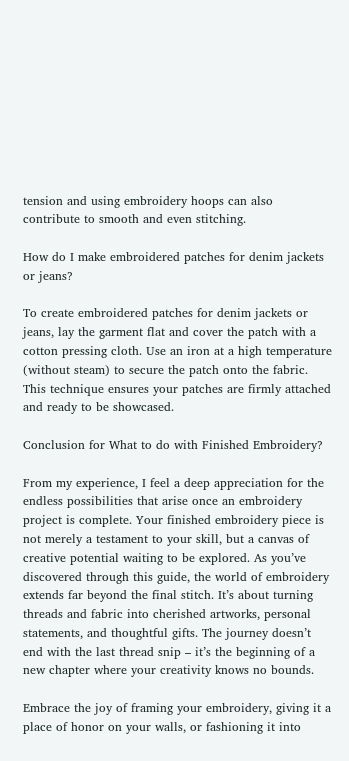tension and using embroidery hoops can also contribute to smooth and even stitching.

How do I make embroidered patches for denim jackets or jeans?

To create embroidered patches for denim jackets or jeans, lay the garment flat and cover the patch with a cotton pressing cloth. Use an iron at a high temperature (without steam) to secure the patch onto the fabric. This technique ensures your patches are firmly attached and ready to be showcased.

Conclusion for What to do with Finished Embroidery?

From my experience, I feel a deep appreciation for the endless possibilities that arise once an embroidery project is complete. Your finished embroidery piece is not merely a testament to your skill, but a canvas of creative potential waiting to be explored. As you’ve discovered through this guide, the world of embroidery extends far beyond the final stitch. It’s about turning threads and fabric into cherished artworks, personal statements, and thoughtful gifts. The journey doesn’t end with the last thread snip – it’s the beginning of a new chapter where your creativity knows no bounds.

Embrace the joy of framing your embroidery, giving it a place of honor on your walls, or fashioning it into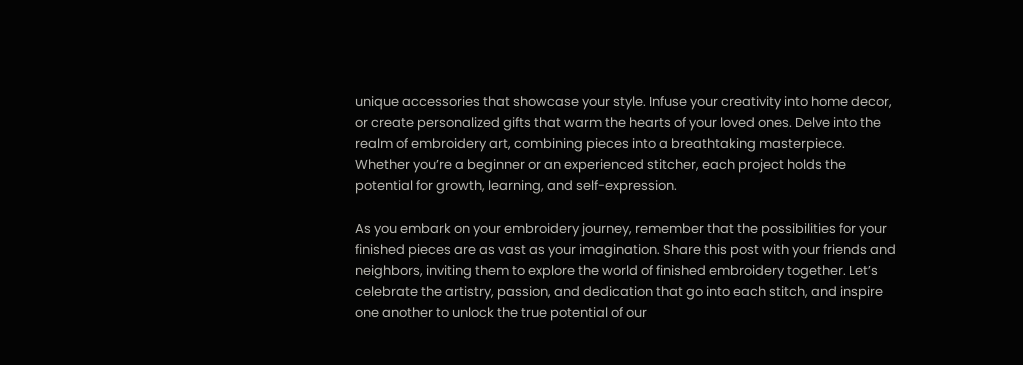unique accessories that showcase your style. Infuse your creativity into home decor, or create personalized gifts that warm the hearts of your loved ones. Delve into the realm of embroidery art, combining pieces into a breathtaking masterpiece. Whether you’re a beginner or an experienced stitcher, each project holds the potential for growth, learning, and self-expression.

As you embark on your embroidery journey, remember that the possibilities for your finished pieces are as vast as your imagination. Share this post with your friends and neighbors, inviting them to explore the world of finished embroidery together. Let’s celebrate the artistry, passion, and dedication that go into each stitch, and inspire one another to unlock the true potential of our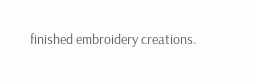finished embroidery creations.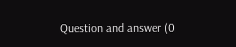Question and answer (0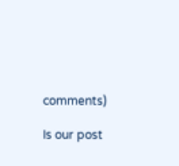comments)

Is our post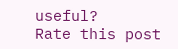useful?
Rate this post